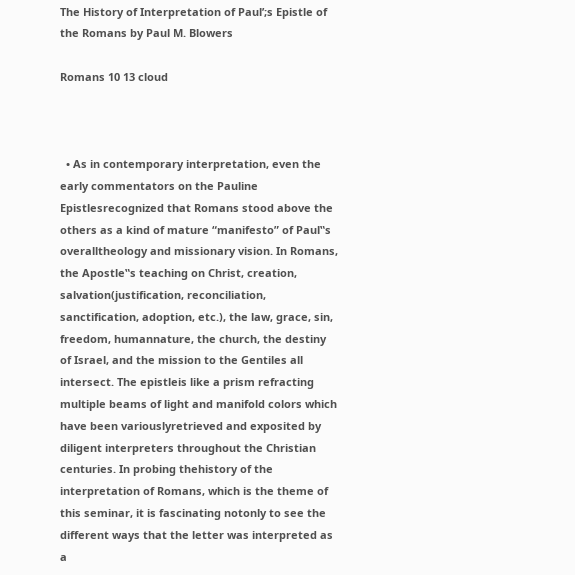The History of Interpretation of Paul’;s Epistle of the Romans by Paul M. Blowers

Romans 10 13 cloud



  • As in contemporary interpretation, even the early commentators on the Pauline Epistlesrecognized that Romans stood above the others as a kind of mature “manifesto” of Paul‟s overalltheology and missionary vision. In Romans, the Apostle‟s teaching on Christ, creation, salvation(justification, reconciliation, sanctification, adoption, etc.), the law, grace, sin, freedom, humannature, the church, the destiny of Israel, and the mission to the Gentiles all intersect. The epistleis like a prism refracting multiple beams of light and manifold colors which have been variouslyretrieved and exposited by diligent interpreters throughout the Christian centuries. In probing thehistory of the interpretation of Romans, which is the theme of this seminar, it is fascinating notonly to see the different ways that the letter was interpreted as a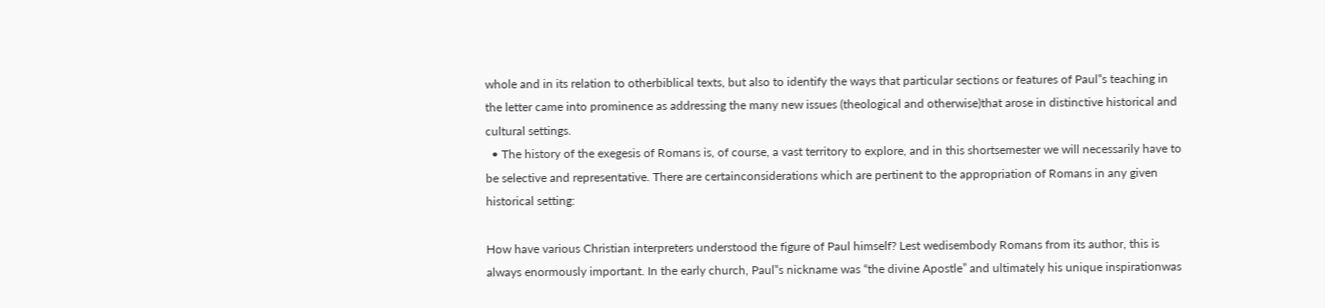whole and in its relation to otherbiblical texts, but also to identify the ways that particular sections or features of Paul‟s teaching in the letter came into prominence as addressing the many new issues (theological and otherwise)that arose in distinctive historical and cultural settings.
  • The history of the exegesis of Romans is, of course, a vast territory to explore, and in this shortsemester we will necessarily have to be selective and representative. There are certainconsiderations which are pertinent to the appropriation of Romans in any given historical setting:

How have various Christian interpreters understood the figure of Paul himself? Lest wedisembody Romans from its author, this is always enormously important. In the early church, Paul‟s nickname was “the divine Apostle” and ultimately his unique inspirationwas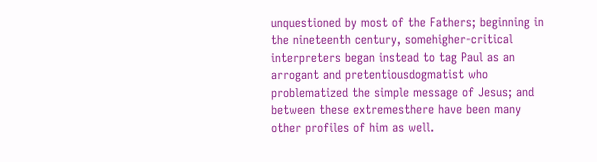unquestioned by most of the Fathers; beginning in the nineteenth century, somehigher-critical interpreters began instead to tag Paul as an arrogant and pretentiousdogmatist who problematized the simple message of Jesus; and between these extremesthere have been many other profiles of him as well.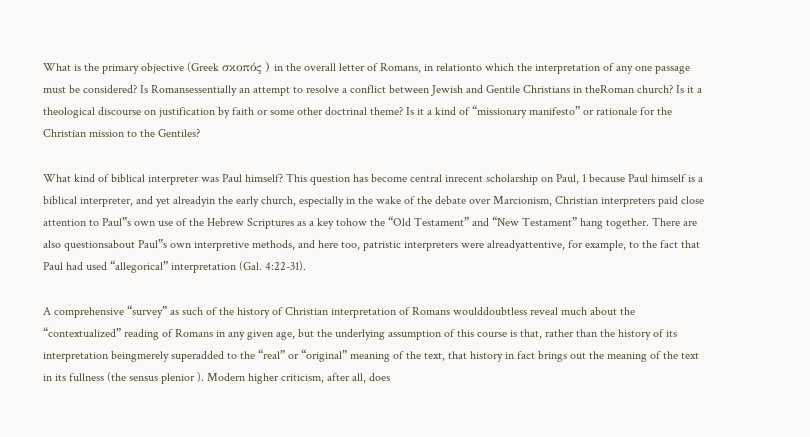What is the primary objective (Greek σκοπός ) in the overall letter of Romans, in relationto which the interpretation of any one passage must be considered? Is Romansessentially an attempt to resolve a conflict between Jewish and Gentile Christians in theRoman church? Is it a theological discourse on justification by faith or some other doctrinal theme? Is it a kind of “missionary manifesto” or rationale for the Christian mission to the Gentiles?

What kind of biblical interpreter was Paul himself? This question has become central inrecent scholarship on Paul, 1 because Paul himself is a biblical interpreter, and yet alreadyin the early church, especially in the wake of the debate over Marcionism, Christian interpreters paid close attention to Paul‟s own use of the Hebrew Scriptures as a key tohow the “Old Testament” and “New Testament” hang together. There are also questionsabout Paul‟s own interpretive methods, and here too, patristic interpreters were alreadyattentive, for example, to the fact that Paul had used “allegorical” interpretation (Gal. 4:22-31).

A comprehensive “survey” as such of the history of Christian interpretation of Romans woulddoubtless reveal much about the “contextualized” reading of Romans in any given age, but the underlying assumption of this course is that, rather than the history of its interpretation beingmerely superadded to the “real” or “original” meaning of the text, that history in fact brings out the meaning of the text in its fullness (the sensus plenior ). Modern higher criticism, after all, does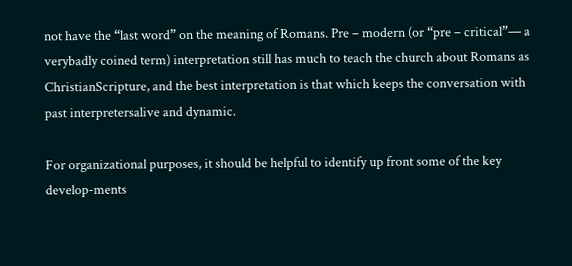not have the “last word” on the meaning of Romans. Pre – modern (or “pre – critical”— a verybadly coined term) interpretation still has much to teach the church about Romans as ChristianScripture, and the best interpretation is that which keeps the conversation with past interpretersalive and dynamic.

For organizational purposes, it should be helpful to identify up front some of the key develop-ments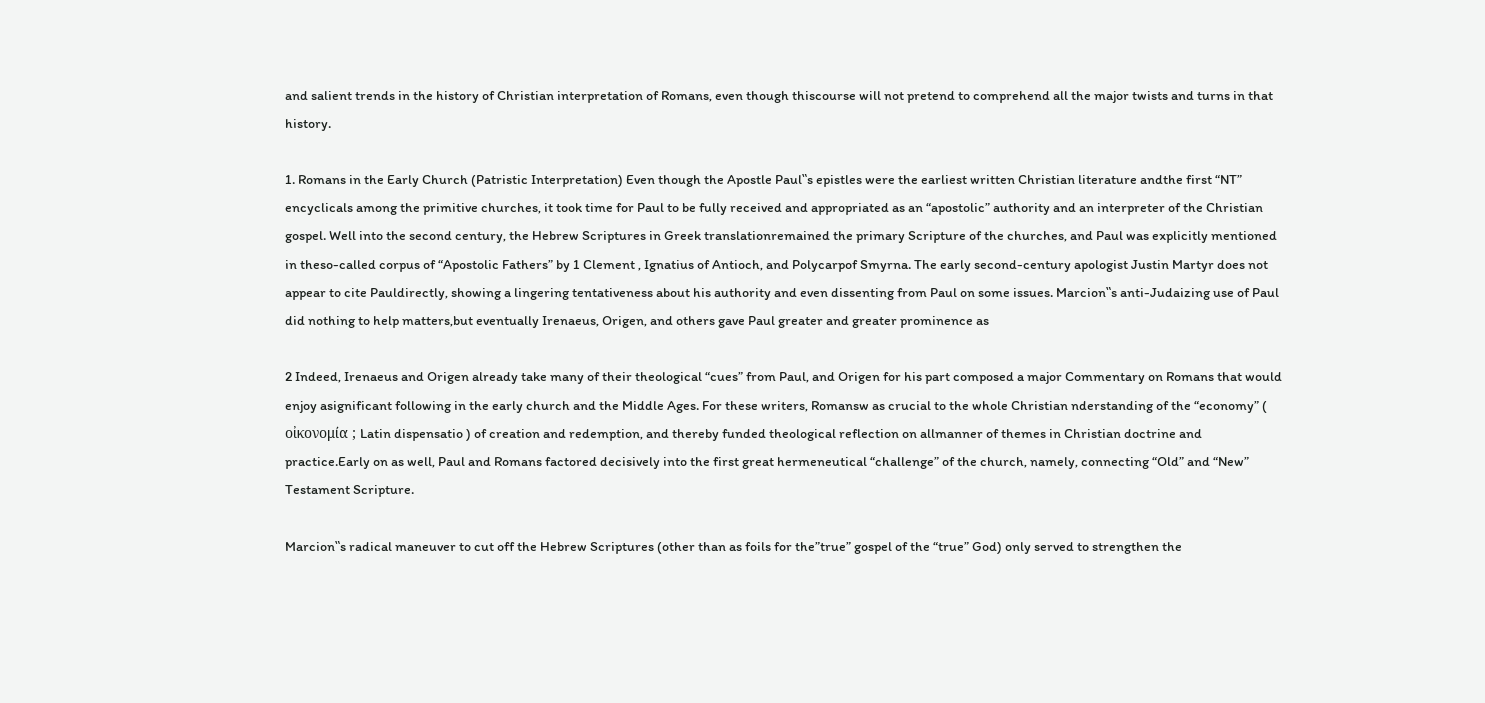and salient trends in the history of Christian interpretation of Romans, even though thiscourse will not pretend to comprehend all the major twists and turns in that history.

1. Romans in the Early Church (Patristic Interpretation) Even though the Apostle Paul‟s epistles were the earliest written Christian literature andthe first “NT” encyclicals among the primitive churches, it took time for Paul to be fully received and appropriated as an “apostolic” authority and an interpreter of the Christian gospel. Well into the second century, the Hebrew Scriptures in Greek translationremained the primary Scripture of the churches, and Paul was explicitly mentioned in theso-called corpus of “Apostolic Fathers” by 1 Clement , Ignatius of Antioch, and Polycarpof Smyrna. The early second-century apologist Justin Martyr does not appear to cite Pauldirectly, showing a lingering tentativeness about his authority and even dissenting from Paul on some issues. Marcion‟s anti-Judaizing use of Paul did nothing to help matters,but eventually Irenaeus, Origen, and others gave Paul greater and greater prominence as

2 Indeed, Irenaeus and Origen already take many of their theological “cues” from Paul, and Origen for his part composed a major Commentary on Romans that would enjoy asignificant following in the early church and the Middle Ages. For these writers, Romansw as crucial to the whole Christian nderstanding of the “economy” ( οἰκονομία ; Latin dispensatio ) of creation and redemption, and thereby funded theological reflection on allmanner of themes in Christian doctrine and practice.Early on as well, Paul and Romans factored decisively into the first great hermeneutical “challenge” of the church, namely, connecting “Old” and “New” Testament Scripture.

Marcion‟s radical maneuver to cut off the Hebrew Scriptures (other than as foils for the”true” gospel of the “true” God) only served to strengthen the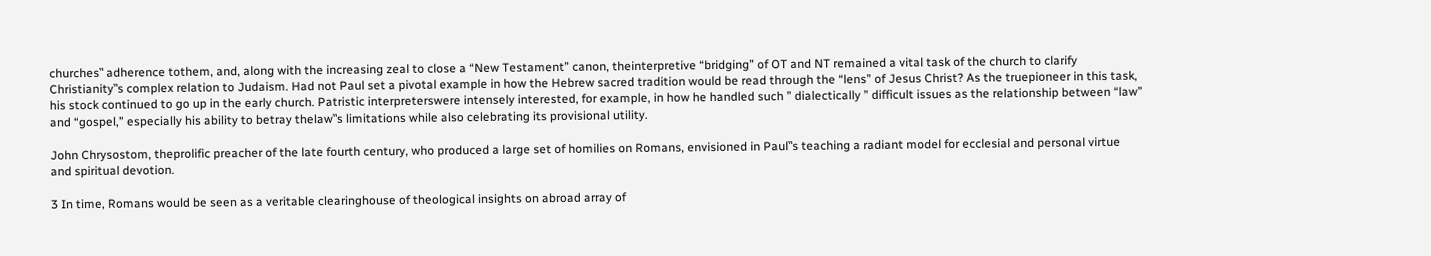churches‟ adherence tothem, and, along with the increasing zeal to close a “New Testament” canon, theinterpretive “bridging” of OT and NT remained a vital task of the church to clarify Christianity‟s complex relation to Judaism. Had not Paul set a pivotal example in how the Hebrew sacred tradition would be read through the “lens” of Jesus Christ? As the truepioneer in this task, his stock continued to go up in the early church. Patristic interpreterswere intensely interested, for example, in how he handled such ” dialectically ” difficult issues as the relationship between “law” and “gospel,” especially his ability to betray thelaw‟s limitations while also celebrating its provisional utility.

John Chrysostom, theprolific preacher of the late fourth century, who produced a large set of homilies on Romans, envisioned in Paul‟s teaching a radiant model for ecclesial and personal virtue and spiritual devotion.

3 In time, Romans would be seen as a veritable clearinghouse of theological insights on abroad array of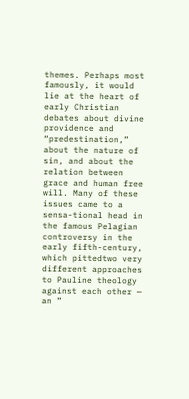themes. Perhaps most famously, it would lie at the heart of early Christian debates about divine providence and “predestination,” about the nature of sin, and about the relation between grace and human free will. Many of these issues came to a sensa-tional head in the famous Pelagian controversy in the early fifth-century, which pittedtwo very different approaches to Pauline theology against each other — an ”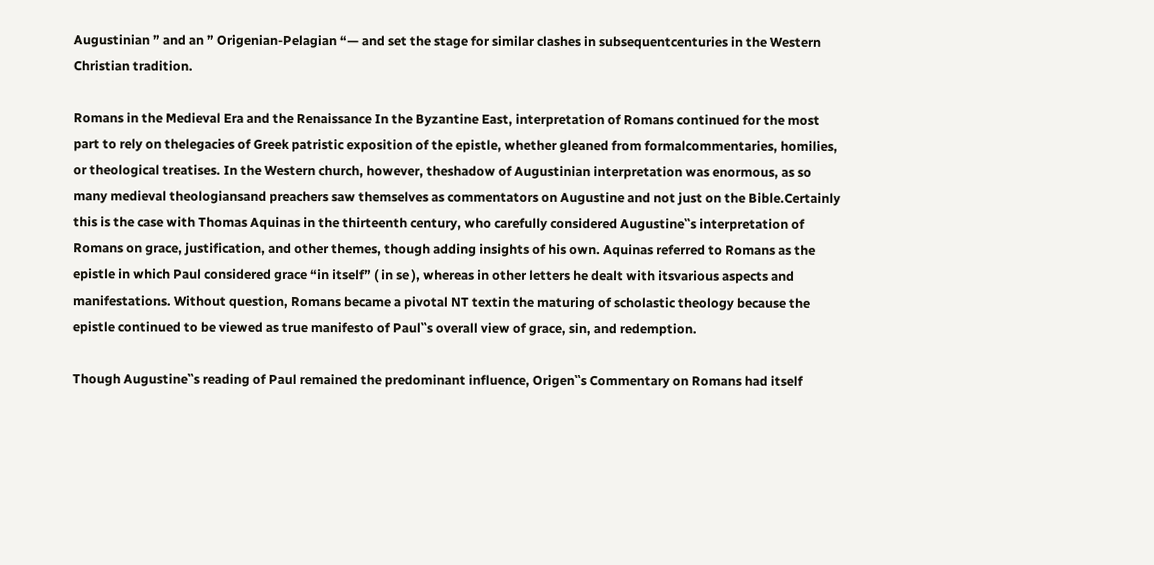Augustinian ” and an ” Origenian-Pelagian “— and set the stage for similar clashes in subsequentcenturies in the Western Christian tradition.

Romans in the Medieval Era and the Renaissance In the Byzantine East, interpretation of Romans continued for the most part to rely on thelegacies of Greek patristic exposition of the epistle, whether gleaned from formalcommentaries, homilies, or theological treatises. In the Western church, however, theshadow of Augustinian interpretation was enormous, as so many medieval theologiansand preachers saw themselves as commentators on Augustine and not just on the Bible.Certainly this is the case with Thomas Aquinas in the thirteenth century, who carefully considered Augustine‟s interpretation of Romans on grace, justification, and other themes, though adding insights of his own. Aquinas referred to Romans as the epistle in which Paul considered grace “in itself” ( in se ), whereas in other letters he dealt with itsvarious aspects and manifestations. Without question, Romans became a pivotal NT textin the maturing of scholastic theology because the epistle continued to be viewed as true manifesto of Paul‟s overall view of grace, sin, and redemption.

Though Augustine‟s reading of Paul remained the predominant influence, Origen‟s Commentary on Romans had itself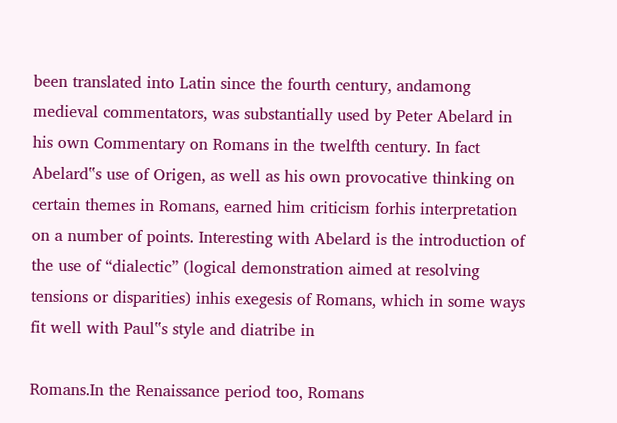been translated into Latin since the fourth century, andamong medieval commentators, was substantially used by Peter Abelard in his own Commentary on Romans in the twelfth century. In fact Abelard‟s use of Origen, as well as his own provocative thinking on certain themes in Romans, earned him criticism forhis interpretation on a number of points. Interesting with Abelard is the introduction of the use of “dialectic” (logical demonstration aimed at resolving tensions or disparities) inhis exegesis of Romans, which in some ways fit well with Paul‟s style and diatribe in

Romans.In the Renaissance period too, Romans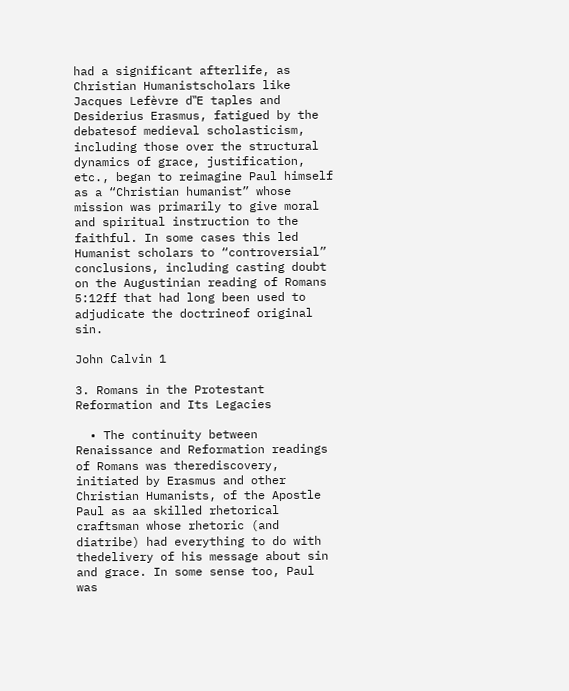had a significant afterlife, as Christian Humanistscholars like Jacques Lefèvre d‟E taples and Desiderius Erasmus, fatigued by the debatesof medieval scholasticism, including those over the structural dynamics of grace, justification, etc., began to reimagine Paul himself as a “Christian humanist” whose mission was primarily to give moral and spiritual instruction to the faithful. In some cases this led Humanist scholars to “controversial” conclusions, including casting doubt on the Augustinian reading of Romans 5:12ff that had long been used to adjudicate the doctrineof original sin.

John Calvin 1

3. Romans in the Protestant Reformation and Its Legacies

  • The continuity between Renaissance and Reformation readings of Romans was therediscovery, initiated by Erasmus and other Christian Humanists, of the Apostle Paul as aa skilled rhetorical craftsman whose rhetoric (and diatribe) had everything to do with thedelivery of his message about sin and grace. In some sense too, Paul was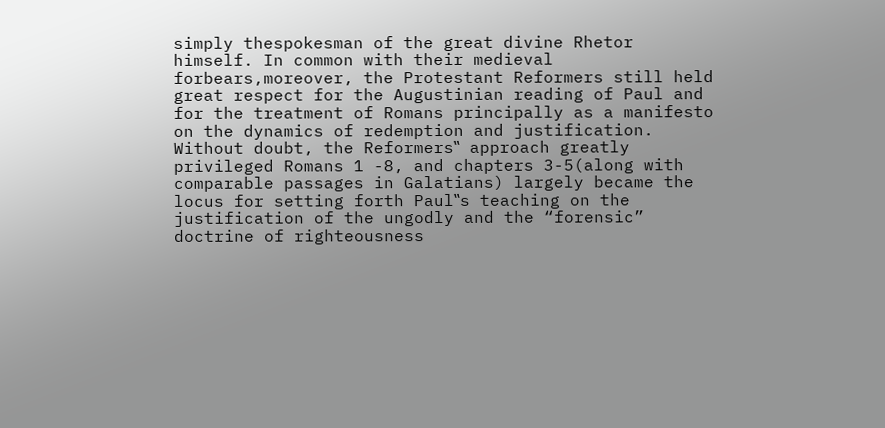simply thespokesman of the great divine Rhetor himself. In common with their medieval forbears,moreover, the Protestant Reformers still held great respect for the Augustinian reading of Paul and for the treatment of Romans principally as a manifesto on the dynamics of redemption and justification. Without doubt, the Reformers‟ approach greatly privileged Romans 1 -8, and chapters 3-5(along with comparable passages in Galatians) largely became the locus for setting forth Paul‟s teaching on the justification of the ungodly and the “forensic” doctrine of righteousness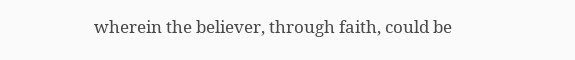wherein the believer, through faith, could be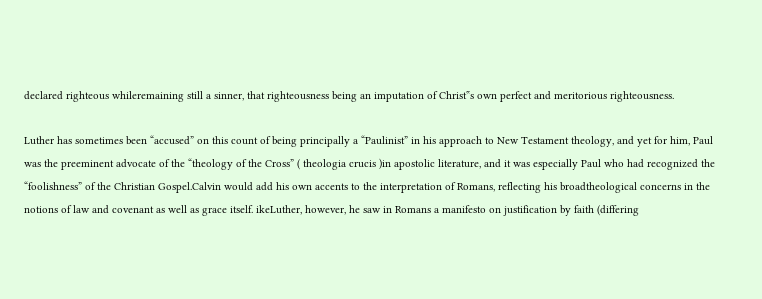declared righteous whileremaining still a sinner, that righteousness being an imputation of Christ‟s own perfect and meritorious righteousness.

Luther has sometimes been “accused” on this count of being principally a “Paulinist” in his approach to New Testament theology, and yet for him, Paul was the preeminent advocate of the “theology of the Cross” ( theologia crucis )in apostolic literature, and it was especially Paul who had recognized the “foolishness” of the Christian Gospel.Calvin would add his own accents to the interpretation of Romans, reflecting his broadtheological concerns in the notions of law and covenant as well as grace itself. ikeLuther, however, he saw in Romans a manifesto on justification by faith (differing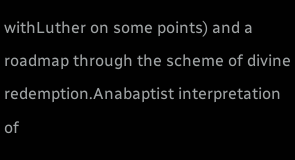withLuther on some points) and a roadmap through the scheme of divine redemption.Anabaptist interpretation of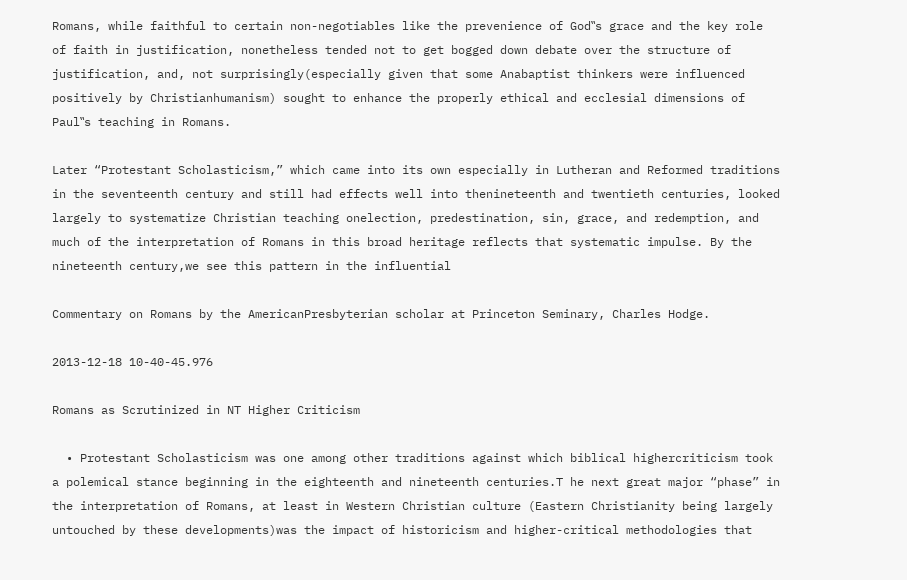Romans, while faithful to certain non-negotiables like the prevenience of God‟s grace and the key role of faith in justification, nonetheless tended not to get bogged down debate over the structure of justification, and, not surprisingly(especially given that some Anabaptist thinkers were influenced positively by Christianhumanism) sought to enhance the properly ethical and ecclesial dimensions of Paul‟s teaching in Romans.

Later “Protestant Scholasticism,” which came into its own especially in Lutheran and Reformed traditions in the seventeenth century and still had effects well into thenineteenth and twentieth centuries, looked largely to systematize Christian teaching onelection, predestination, sin, grace, and redemption, and much of the interpretation of Romans in this broad heritage reflects that systematic impulse. By the nineteenth century,we see this pattern in the influential

Commentary on Romans by the AmericanPresbyterian scholar at Princeton Seminary, Charles Hodge.

2013-12-18 10-40-45.976

Romans as Scrutinized in NT Higher Criticism

  • Protestant Scholasticism was one among other traditions against which biblical highercriticism took a polemical stance beginning in the eighteenth and nineteenth centuries.T he next great major “phase” in the interpretation of Romans, at least in Western Christian culture (Eastern Christianity being largely untouched by these developments)was the impact of historicism and higher-critical methodologies that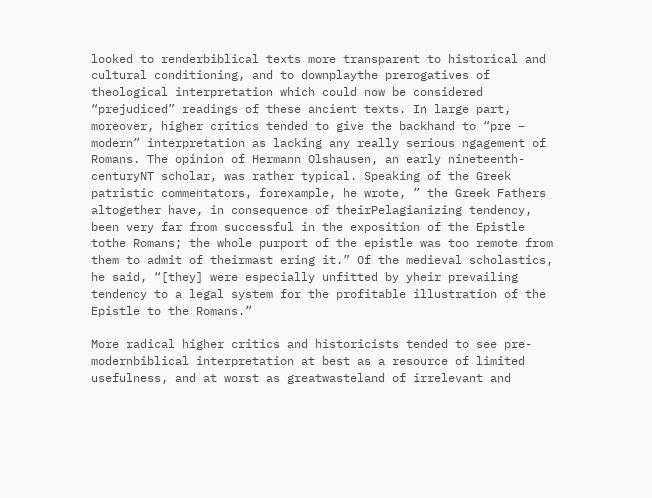looked to renderbiblical texts more transparent to historical and cultural conditioning, and to downplaythe prerogatives of theological interpretation which could now be considered “prejudiced” readings of these ancient texts. In large part, moreover, higher critics tended to give the backhand to “pre – modern” interpretation as lacking any really serious ngagement of Romans. The opinion of Hermann Olshausen, an early nineteenth-centuryNT scholar, was rather typical. Speaking of the Greek patristic commentators, forexample, he wrote, ” the Greek Fathers altogether have, in consequence of theirPelagianizing tendency, been very far from successful in the exposition of the Epistle tothe Romans; the whole purport of the epistle was too remote from them to admit of theirmast ering it.” Of the medieval scholastics, he said, “[they] were especially unfitted by yheir prevailing tendency to a legal system for the profitable illustration of the Epistle to the Romans.”

More radical higher critics and historicists tended to see pre-modernbiblical interpretation at best as a resource of limited usefulness, and at worst as greatwasteland of irrelevant and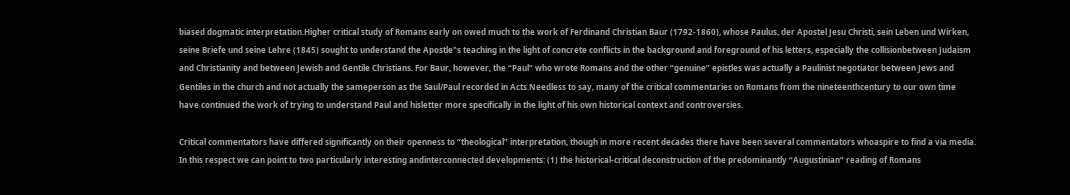biased dogmatic interpretation.Higher critical study of Romans early on owed much to the work of Ferdinand Christian Baur (1792-1860), whose Paulus, der Apostel Jesu Christi, sein Leben und Wirken, seine Briefe und seine Lehre (1845) sought to understand the Apostle‟s teaching in the light of concrete conflicts in the background and foreground of his letters, especially the collisionbetween Judaism and Christianity and between Jewish and Gentile Christians. For Baur, however, the “Paul” who wrote Romans and the other “genuine” epistles was actually a Paulinist negotiator between Jews and Gentiles in the church and not actually the sameperson as the Saul/Paul recorded in Acts.Needless to say, many of the critical commentaries on Romans from the nineteenthcentury to our own time have continued the work of trying to understand Paul and hisletter more specifically in the light of his own historical context and controversies.

Critical commentators have differed significantly on their openness to “theological” interpretation, though in more recent decades there have been several commentators whoaspire to find a via media. In this respect we can point to two particularly interesting andinterconnected developments: (1) the historical-critical deconstruction of the predominantly “Augustinian” reading of Romans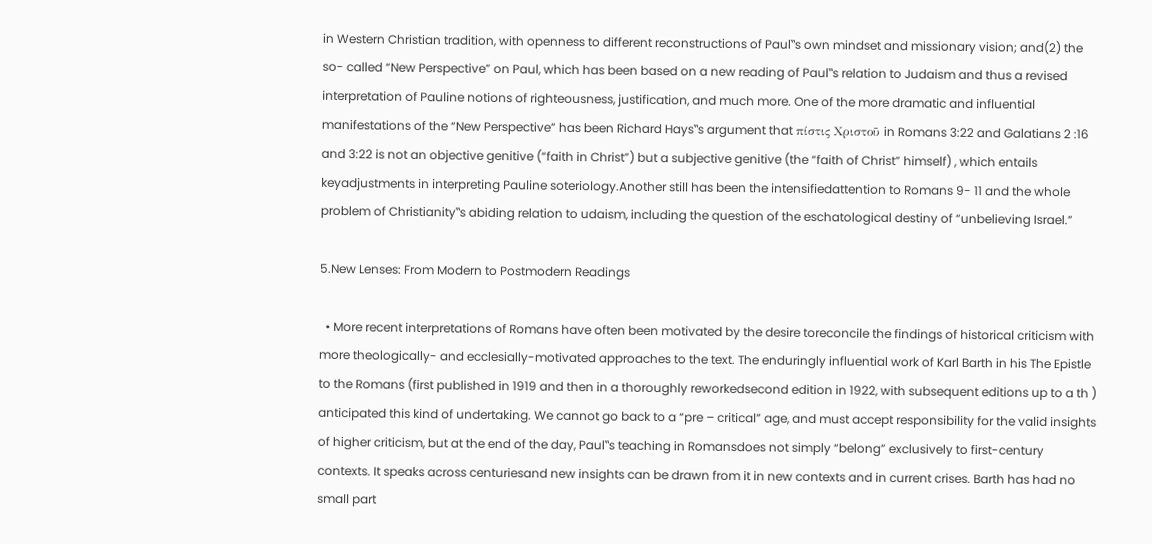in Western Christian tradition, with openness to different reconstructions of Paul‟s own mindset and missionary vision; and(2) the so- called “New Perspective” on Paul, which has been based on a new reading of Paul‟s relation to Judaism and thus a revised interpretation of Pauline notions of righteousness, justification, and much more. One of the more dramatic and influential manifestations of the “New Perspective” has been Richard Hays‟s argument that πίστις Χριστοῦ in Romans 3:22 and Galatians 2 :16 and 3:22 is not an objective genitive (“faith in Christ”) but a subjective genitive (the “faith of Christ” himself) , which entails keyadjustments in interpreting Pauline soteriology.Another still has been the intensifiedattention to Romans 9- 11 and the whole problem of Christianity‟s abiding relation to udaism, including the question of the eschatological destiny of “unbelieving Israel.”

5.New Lenses: From Modern to Postmodern Readings

  • More recent interpretations of Romans have often been motivated by the desire toreconcile the findings of historical criticism with more theologically- and ecclesially-motivated approaches to the text. The enduringly influential work of Karl Barth in his The Epistle to the Romans (first published in 1919 and then in a thoroughly reworkedsecond edition in 1922, with subsequent editions up to a th ) anticipated this kind of undertaking. We cannot go back to a “pre – critical” age, and must accept responsibility for the valid insights of higher criticism, but at the end of the day, Paul‟s teaching in Romansdoes not simply “belong” exclusively to first-century contexts. It speaks across centuriesand new insights can be drawn from it in new contexts and in current crises. Barth has had no small part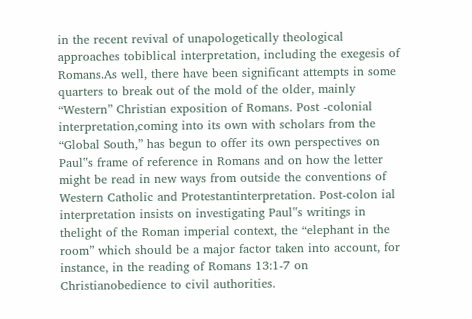in the recent revival of unapologetically theological approaches tobiblical interpretation, including the exegesis of Romans.As well, there have been significant attempts in some quarters to break out of the mold of the older, mainly “Western” Christian exposition of Romans. Post -colonial interpretation,coming into its own with scholars from the “Global South,” has begun to offer its own perspectives on Paul‟s frame of reference in Romans and on how the letter might be read in new ways from outside the conventions of Western Catholic and Protestantinterpretation. Post-colon ial interpretation insists on investigating Paul‟s writings in thelight of the Roman imperial context, the “elephant in the room” which should be a major factor taken into account, for instance, in the reading of Romans 13:1-7 on Christianobedience to civil authorities.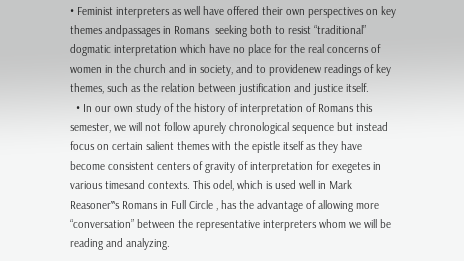• Feminist interpreters as well have offered their own perspectives on key themes andpassages in Romans  seeking both to resist “traditional” dogmatic interpretation which have no place for the real concerns of women in the church and in society, and to providenew readings of key themes, such as the relation between justification and justice itself.
  • In our own study of the history of interpretation of Romans this semester, we will not follow apurely chronological sequence but instead focus on certain salient themes with the epistle itself as they have become consistent centers of gravity of interpretation for exegetes in various timesand contexts. This odel, which is used well in Mark Reasoner‟s Romans in Full Circle , has the advantage of allowing more “conversation” between the representative interpreters whom we will be reading and analyzing.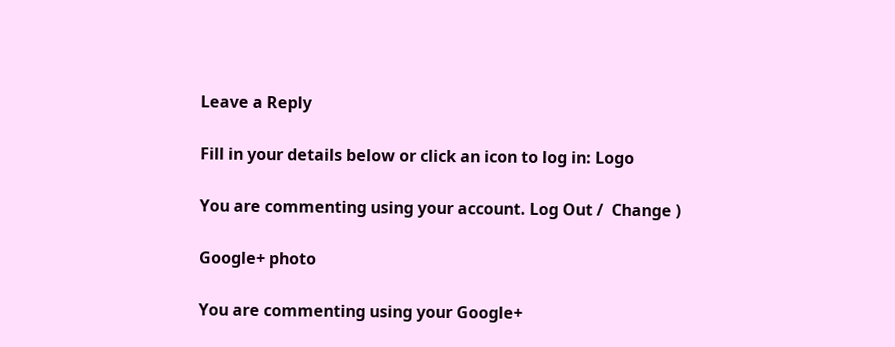Leave a Reply

Fill in your details below or click an icon to log in: Logo

You are commenting using your account. Log Out /  Change )

Google+ photo

You are commenting using your Google+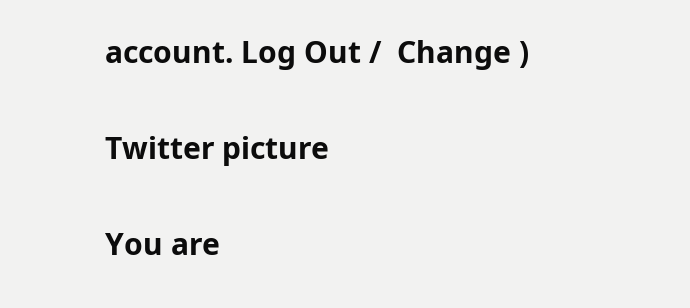account. Log Out /  Change )

Twitter picture

You are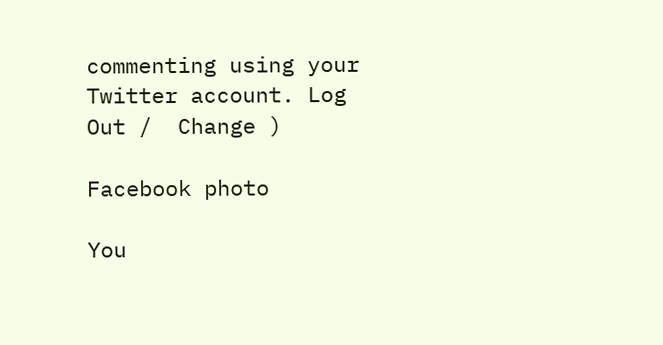commenting using your Twitter account. Log Out /  Change )

Facebook photo

You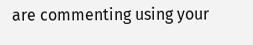are commenting using your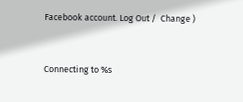Facebook account. Log Out /  Change )


Connecting to %s